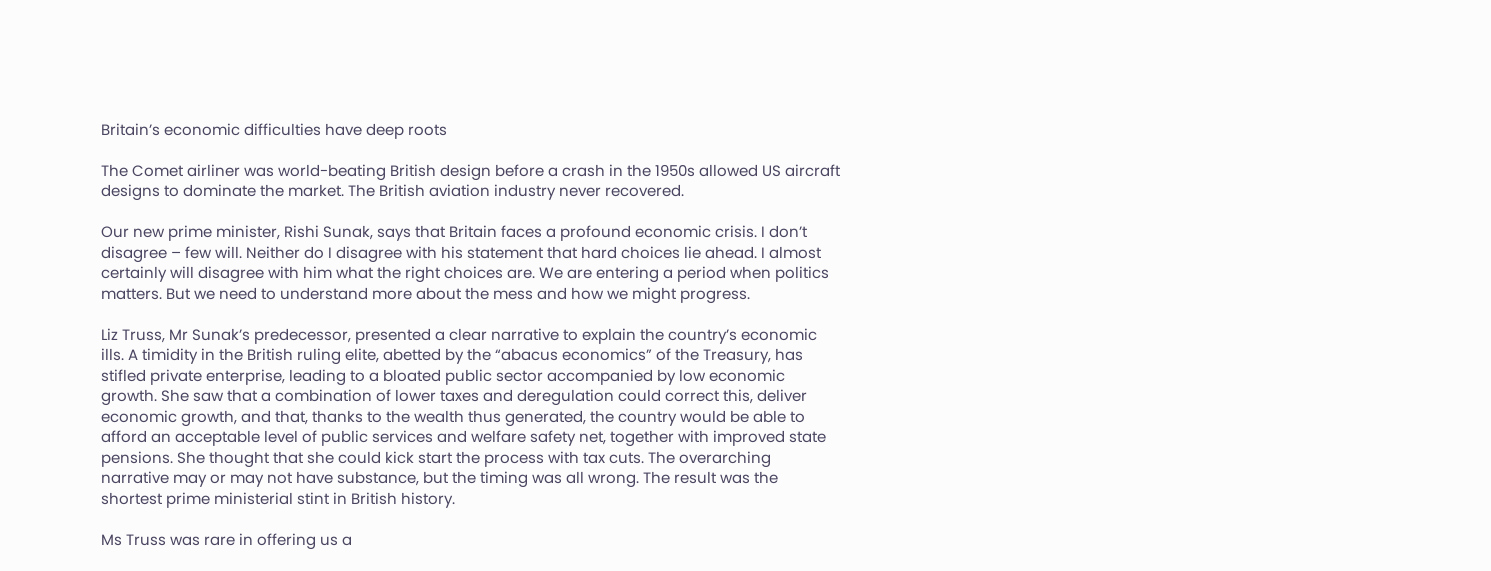Britain’s economic difficulties have deep roots

The Comet airliner was world-beating British design before a crash in the 1950s allowed US aircraft designs to dominate the market. The British aviation industry never recovered.

Our new prime minister, Rishi Sunak, says that Britain faces a profound economic crisis. I don’t disagree – few will. Neither do I disagree with his statement that hard choices lie ahead. I almost certainly will disagree with him what the right choices are. We are entering a period when politics matters. But we need to understand more about the mess and how we might progress.

Liz Truss, Mr Sunak’s predecessor, presented a clear narrative to explain the country’s economic ills. A timidity in the British ruling elite, abetted by the “abacus economics” of the Treasury, has stifled private enterprise, leading to a bloated public sector accompanied by low economic growth. She saw that a combination of lower taxes and deregulation could correct this, deliver economic growth, and that, thanks to the wealth thus generated, the country would be able to afford an acceptable level of public services and welfare safety net, together with improved state pensions. She thought that she could kick start the process with tax cuts. The overarching narrative may or may not have substance, but the timing was all wrong. The result was the shortest prime ministerial stint in British history.

Ms Truss was rare in offering us a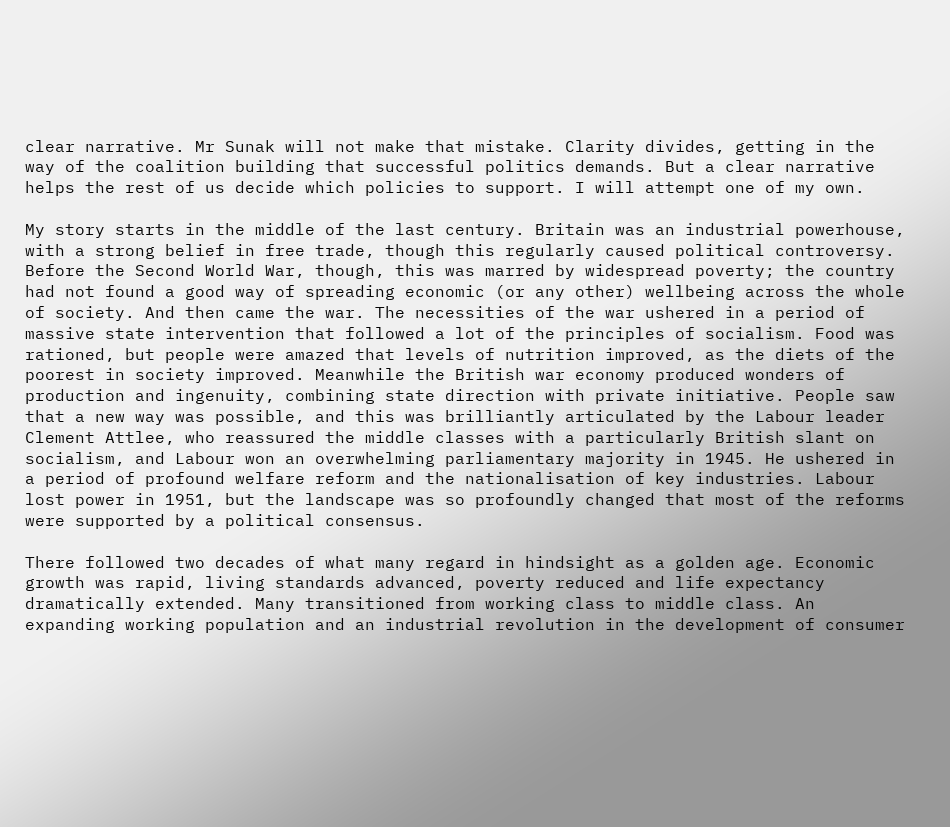clear narrative. Mr Sunak will not make that mistake. Clarity divides, getting in the way of the coalition building that successful politics demands. But a clear narrative helps the rest of us decide which policies to support. I will attempt one of my own.

My story starts in the middle of the last century. Britain was an industrial powerhouse, with a strong belief in free trade, though this regularly caused political controversy. Before the Second World War, though, this was marred by widespread poverty; the country had not found a good way of spreading economic (or any other) wellbeing across the whole of society. And then came the war. The necessities of the war ushered in a period of massive state intervention that followed a lot of the principles of socialism. Food was rationed, but people were amazed that levels of nutrition improved, as the diets of the poorest in society improved. Meanwhile the British war economy produced wonders of production and ingenuity, combining state direction with private initiative. People saw that a new way was possible, and this was brilliantly articulated by the Labour leader Clement Attlee, who reassured the middle classes with a particularly British slant on socialism, and Labour won an overwhelming parliamentary majority in 1945. He ushered in a period of profound welfare reform and the nationalisation of key industries. Labour lost power in 1951, but the landscape was so profoundly changed that most of the reforms were supported by a political consensus.

There followed two decades of what many regard in hindsight as a golden age. Economic growth was rapid, living standards advanced, poverty reduced and life expectancy dramatically extended. Many transitioned from working class to middle class. An expanding working population and an industrial revolution in the development of consumer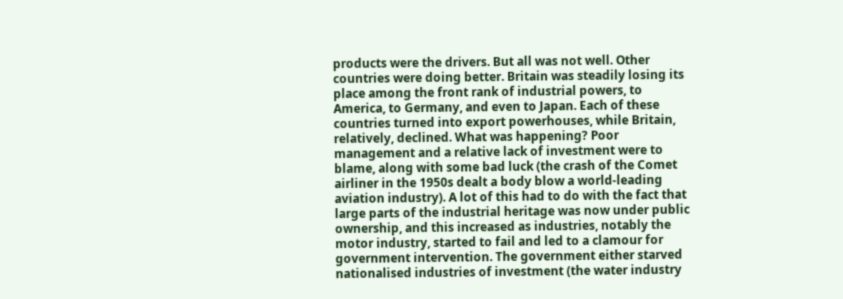products were the drivers. But all was not well. Other countries were doing better. Britain was steadily losing its place among the front rank of industrial powers, to America, to Germany, and even to Japan. Each of these countries turned into export powerhouses, while Britain, relatively, declined. What was happening? Poor management and a relative lack of investment were to blame, along with some bad luck (the crash of the Comet airliner in the 1950s dealt a body blow a world-leading aviation industry). A lot of this had to do with the fact that large parts of the industrial heritage was now under public ownership, and this increased as industries, notably the motor industry, started to fail and led to a clamour for government intervention. The government either starved nationalised industries of investment (the water industry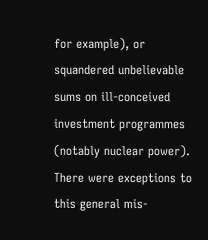for example), or squandered unbelievable sums on ill-conceived investment programmes (notably nuclear power). There were exceptions to this general mis-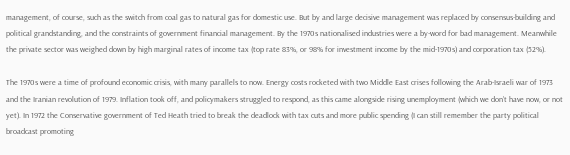management, of course, such as the switch from coal gas to natural gas for domestic use. But by and large decisive management was replaced by consensus-building and political grandstanding, and the constraints of government financial management. By the 1970s nationalised industries were a by-word for bad management. Meanwhile the private sector was weighed down by high marginal rates of income tax (top rate 83%, or 98% for investment income by the mid-1970s) and corporation tax (52%).

The 1970s were a time of profound economic crisis, with many parallels to now. Energy costs rocketed with two Middle East crises following the Arab-Israeli war of 1973 and the Iranian revolution of 1979. Inflation took off, and policymakers struggled to respond, as this came alongside rising unemployment (which we don’t have now, or not yet). In 1972 the Conservative government of Ted Heath tried to break the deadlock with tax cuts and more public spending (I can still remember the party political broadcast promoting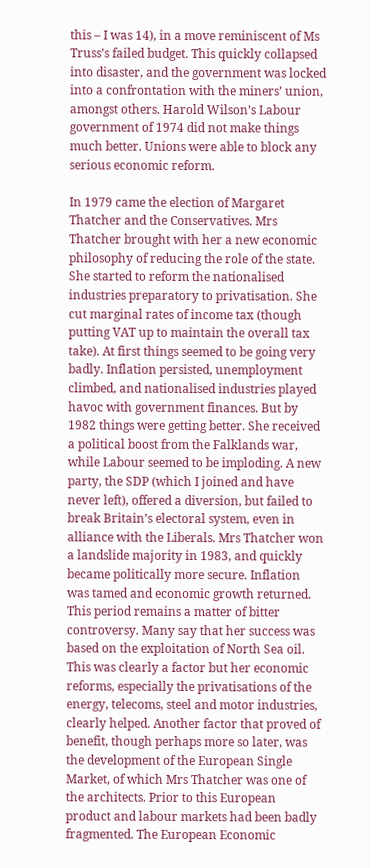this – I was 14), in a move reminiscent of Ms Truss’s failed budget. This quickly collapsed into disaster, and the government was locked into a confrontation with the miners’ union, amongst others. Harold Wilson’s Labour government of 1974 did not make things much better. Unions were able to block any serious economic reform.

In 1979 came the election of Margaret Thatcher and the Conservatives. Mrs Thatcher brought with her a new economic philosophy of reducing the role of the state. She started to reform the nationalised industries preparatory to privatisation. She cut marginal rates of income tax (though putting VAT up to maintain the overall tax take). At first things seemed to be going very badly. Inflation persisted, unemployment climbed, and nationalised industries played havoc with government finances. But by 1982 things were getting better. She received a political boost from the Falklands war, while Labour seemed to be imploding. A new party, the SDP (which I joined and have never left), offered a diversion, but failed to break Britain’s electoral system, even in alliance with the Liberals. Mrs Thatcher won a landslide majority in 1983, and quickly became politically more secure. Inflation was tamed and economic growth returned. This period remains a matter of bitter controversy. Many say that her success was based on the exploitation of North Sea oil. This was clearly a factor but her economic reforms, especially the privatisations of the energy, telecoms, steel and motor industries, clearly helped. Another factor that proved of benefit, though perhaps more so later, was the development of the European Single Market, of which Mrs Thatcher was one of the architects. Prior to this European product and labour markets had been badly fragmented. The European Economic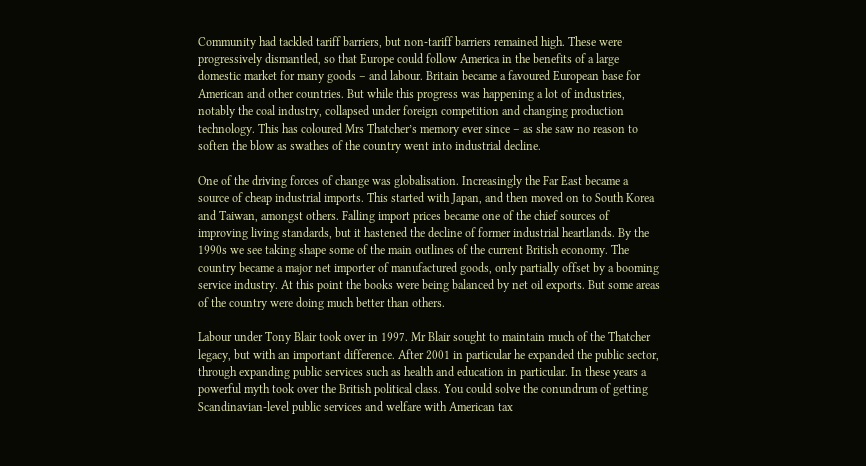Community had tackled tariff barriers, but non-tariff barriers remained high. These were progressively dismantled, so that Europe could follow America in the benefits of a large domestic market for many goods – and labour. Britain became a favoured European base for American and other countries. But while this progress was happening a lot of industries, notably the coal industry, collapsed under foreign competition and changing production technology. This has coloured Mrs Thatcher’s memory ever since – as she saw no reason to soften the blow as swathes of the country went into industrial decline.

One of the driving forces of change was globalisation. Increasingly the Far East became a source of cheap industrial imports. This started with Japan, and then moved on to South Korea and Taiwan, amongst others. Falling import prices became one of the chief sources of improving living standards, but it hastened the decline of former industrial heartlands. By the 1990s we see taking shape some of the main outlines of the current British economy. The country became a major net importer of manufactured goods, only partially offset by a booming service industry. At this point the books were being balanced by net oil exports. But some areas of the country were doing much better than others.

Labour under Tony Blair took over in 1997. Mr Blair sought to maintain much of the Thatcher legacy, but with an important difference. After 2001 in particular he expanded the public sector, through expanding public services such as health and education in particular. In these years a powerful myth took over the British political class. You could solve the conundrum of getting Scandinavian-level public services and welfare with American tax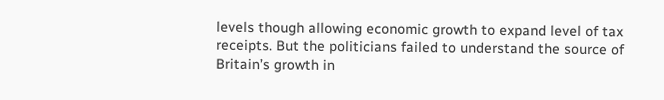levels though allowing economic growth to expand level of tax receipts. But the politicians failed to understand the source of Britain’s growth in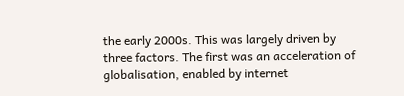the early 2000s. This was largely driven by three factors. The first was an acceleration of globalisation, enabled by internet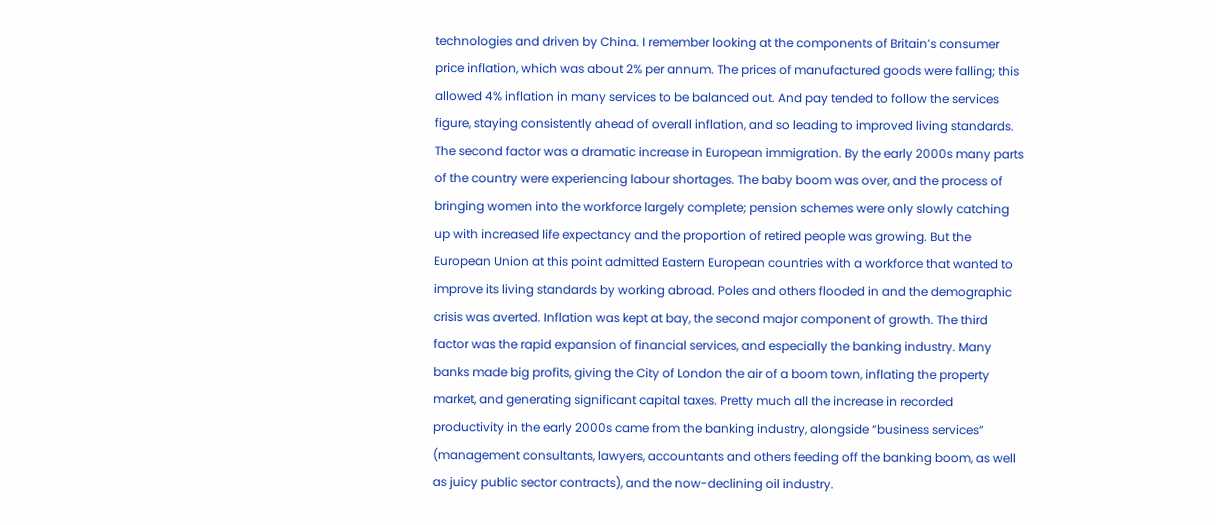technologies and driven by China. I remember looking at the components of Britain’s consumer price inflation, which was about 2% per annum. The prices of manufactured goods were falling; this allowed 4% inflation in many services to be balanced out. And pay tended to follow the services figure, staying consistently ahead of overall inflation, and so leading to improved living standards. The second factor was a dramatic increase in European immigration. By the early 2000s many parts of the country were experiencing labour shortages. The baby boom was over, and the process of bringing women into the workforce largely complete; pension schemes were only slowly catching up with increased life expectancy and the proportion of retired people was growing. But the European Union at this point admitted Eastern European countries with a workforce that wanted to improve its living standards by working abroad. Poles and others flooded in and the demographic crisis was averted. Inflation was kept at bay, the second major component of growth. The third factor was the rapid expansion of financial services, and especially the banking industry. Many banks made big profits, giving the City of London the air of a boom town, inflating the property market, and generating significant capital taxes. Pretty much all the increase in recorded productivity in the early 2000s came from the banking industry, alongside “business services” (management consultants, lawyers, accountants and others feeding off the banking boom, as well as juicy public sector contracts), and the now-declining oil industry.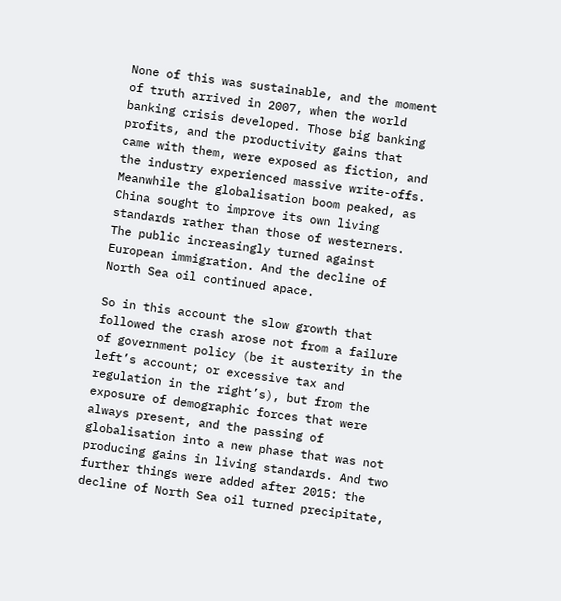None of this was sustainable, and the moment of truth arrived in 2007, when the world banking crisis developed. Those big banking profits, and the productivity gains that came with them, were exposed as fiction, and the industry experienced massive write-offs. Meanwhile the globalisation boom peaked, as China sought to improve its own living standards rather than those of westerners. The public increasingly turned against European immigration. And the decline of North Sea oil continued apace.

So in this account the slow growth that followed the crash arose not from a failure of government policy (be it austerity in the left’s account; or excessive tax and regulation in the right’s), but from the exposure of demographic forces that were always present, and the passing of globalisation into a new phase that was not producing gains in living standards. And two further things were added after 2015: the decline of North Sea oil turned precipitate,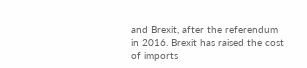and Brexit, after the referendum in 2016. Brexit has raised the cost of imports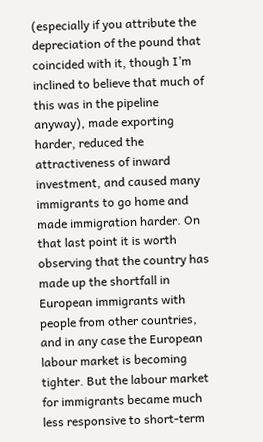(especially if you attribute the depreciation of the pound that coincided with it, though I’m inclined to believe that much of this was in the pipeline anyway), made exporting harder, reduced the attractiveness of inward investment, and caused many immigrants to go home and made immigration harder. On that last point it is worth observing that the country has made up the shortfall in European immigrants with people from other countries, and in any case the European labour market is becoming tighter. But the labour market for immigrants became much less responsive to short-term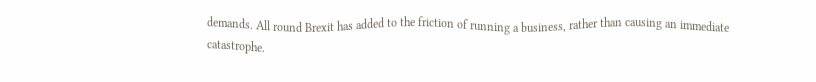demands. All round Brexit has added to the friction of running a business, rather than causing an immediate catastrophe.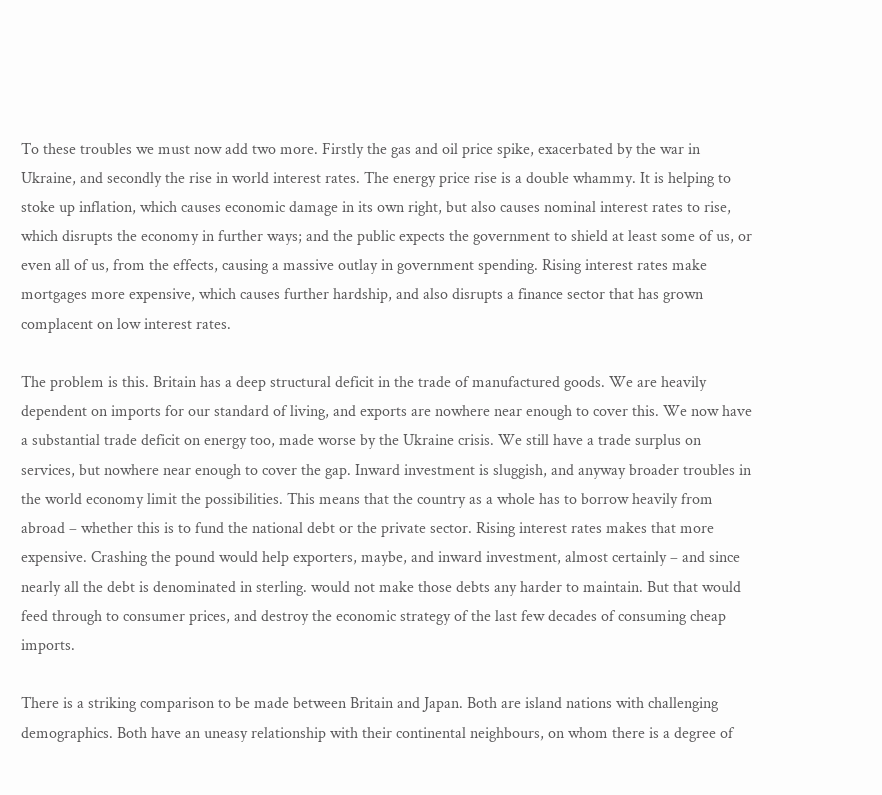To these troubles we must now add two more. Firstly the gas and oil price spike, exacerbated by the war in Ukraine, and secondly the rise in world interest rates. The energy price rise is a double whammy. It is helping to stoke up inflation, which causes economic damage in its own right, but also causes nominal interest rates to rise, which disrupts the economy in further ways; and the public expects the government to shield at least some of us, or even all of us, from the effects, causing a massive outlay in government spending. Rising interest rates make mortgages more expensive, which causes further hardship, and also disrupts a finance sector that has grown complacent on low interest rates.

The problem is this. Britain has a deep structural deficit in the trade of manufactured goods. We are heavily dependent on imports for our standard of living, and exports are nowhere near enough to cover this. We now have a substantial trade deficit on energy too, made worse by the Ukraine crisis. We still have a trade surplus on services, but nowhere near enough to cover the gap. Inward investment is sluggish, and anyway broader troubles in the world economy limit the possibilities. This means that the country as a whole has to borrow heavily from abroad – whether this is to fund the national debt or the private sector. Rising interest rates makes that more expensive. Crashing the pound would help exporters, maybe, and inward investment, almost certainly – and since nearly all the debt is denominated in sterling. would not make those debts any harder to maintain. But that would feed through to consumer prices, and destroy the economic strategy of the last few decades of consuming cheap imports.

There is a striking comparison to be made between Britain and Japan. Both are island nations with challenging demographics. Both have an uneasy relationship with their continental neighbours, on whom there is a degree of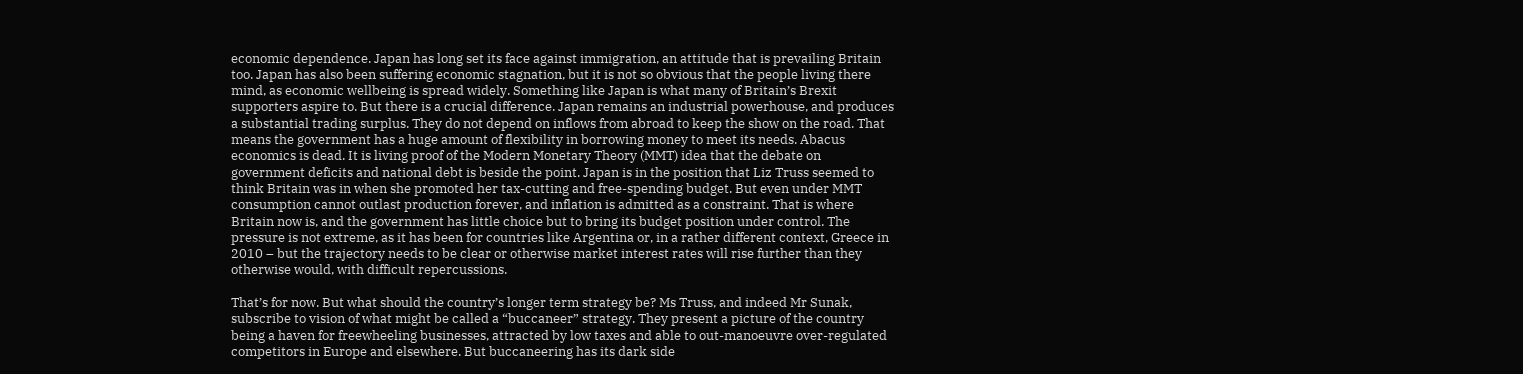economic dependence. Japan has long set its face against immigration, an attitude that is prevailing Britain too. Japan has also been suffering economic stagnation, but it is not so obvious that the people living there mind, as economic wellbeing is spread widely. Something like Japan is what many of Britain’s Brexit supporters aspire to. But there is a crucial difference. Japan remains an industrial powerhouse, and produces a substantial trading surplus. They do not depend on inflows from abroad to keep the show on the road. That means the government has a huge amount of flexibility in borrowing money to meet its needs. Abacus economics is dead. It is living proof of the Modern Monetary Theory (MMT) idea that the debate on government deficits and national debt is beside the point. Japan is in the position that Liz Truss seemed to think Britain was in when she promoted her tax-cutting and free-spending budget. But even under MMT consumption cannot outlast production forever, and inflation is admitted as a constraint. That is where Britain now is, and the government has little choice but to bring its budget position under control. The pressure is not extreme, as it has been for countries like Argentina or, in a rather different context, Greece in 2010 – but the trajectory needs to be clear or otherwise market interest rates will rise further than they otherwise would, with difficult repercussions.

That’s for now. But what should the country’s longer term strategy be? Ms Truss, and indeed Mr Sunak, subscribe to vision of what might be called a “buccaneer” strategy. They present a picture of the country being a haven for freewheeling businesses, attracted by low taxes and able to out-manoeuvre over-regulated competitors in Europe and elsewhere. But buccaneering has its dark side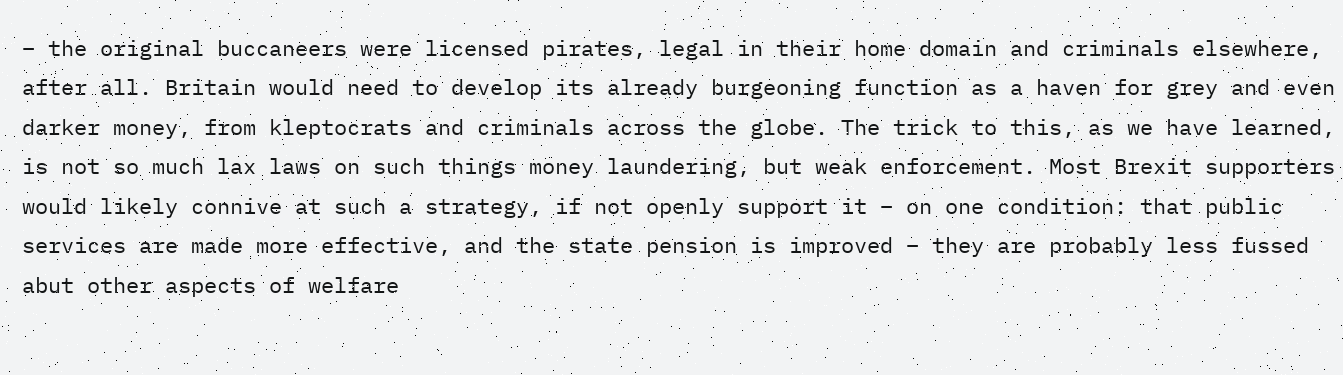– the original buccaneers were licensed pirates, legal in their home domain and criminals elsewhere, after all. Britain would need to develop its already burgeoning function as a haven for grey and even darker money, from kleptocrats and criminals across the globe. The trick to this, as we have learned, is not so much lax laws on such things money laundering, but weak enforcement. Most Brexit supporters would likely connive at such a strategy, if not openly support it – on one condition: that public services are made more effective, and the state pension is improved – they are probably less fussed abut other aspects of welfare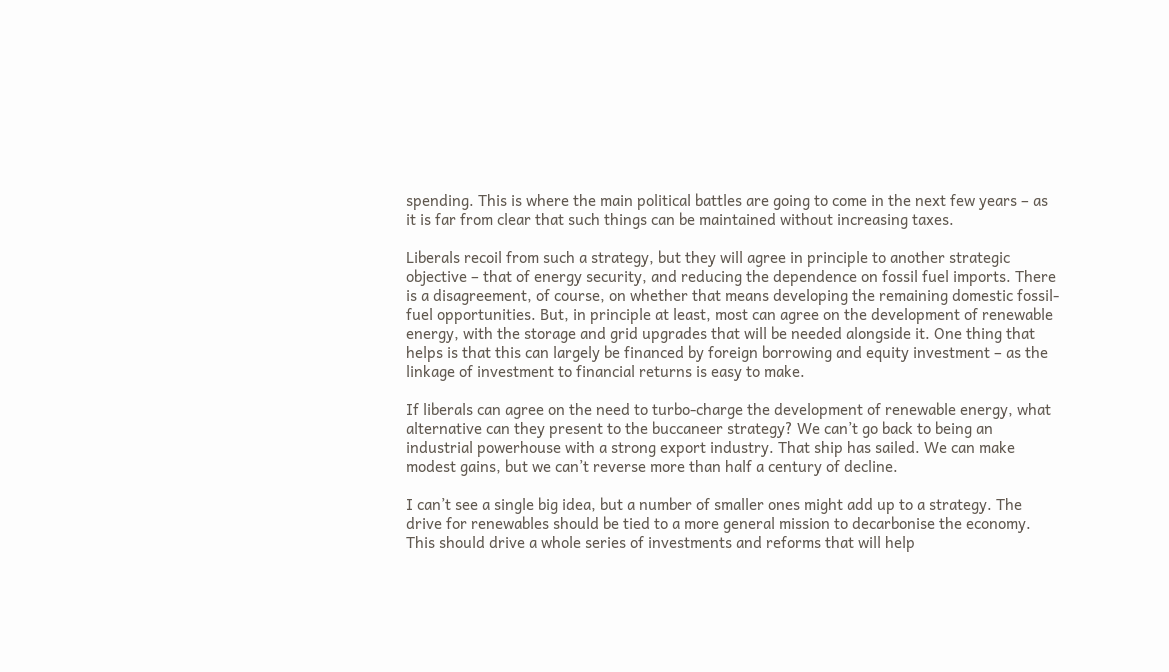spending. This is where the main political battles are going to come in the next few years – as it is far from clear that such things can be maintained without increasing taxes.

Liberals recoil from such a strategy, but they will agree in principle to another strategic objective – that of energy security, and reducing the dependence on fossil fuel imports. There is a disagreement, of course, on whether that means developing the remaining domestic fossil-fuel opportunities. But, in principle at least, most can agree on the development of renewable energy, with the storage and grid upgrades that will be needed alongside it. One thing that helps is that this can largely be financed by foreign borrowing and equity investment – as the linkage of investment to financial returns is easy to make.

If liberals can agree on the need to turbo-charge the development of renewable energy, what alternative can they present to the buccaneer strategy? We can’t go back to being an industrial powerhouse with a strong export industry. That ship has sailed. We can make modest gains, but we can’t reverse more than half a century of decline.

I can’t see a single big idea, but a number of smaller ones might add up to a strategy. The drive for renewables should be tied to a more general mission to decarbonise the economy. This should drive a whole series of investments and reforms that will help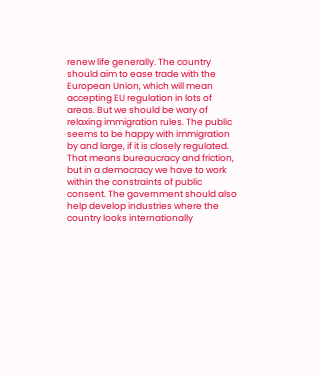renew life generally. The country should aim to ease trade with the European Union, which will mean accepting EU regulation in lots of areas. But we should be wary of relaxing immigration rules. The public seems to be happy with immigration by and large, if it is closely regulated. That means bureaucracy and friction, but in a democracy we have to work within the constraints of public consent. The government should also help develop industries where the country looks internationally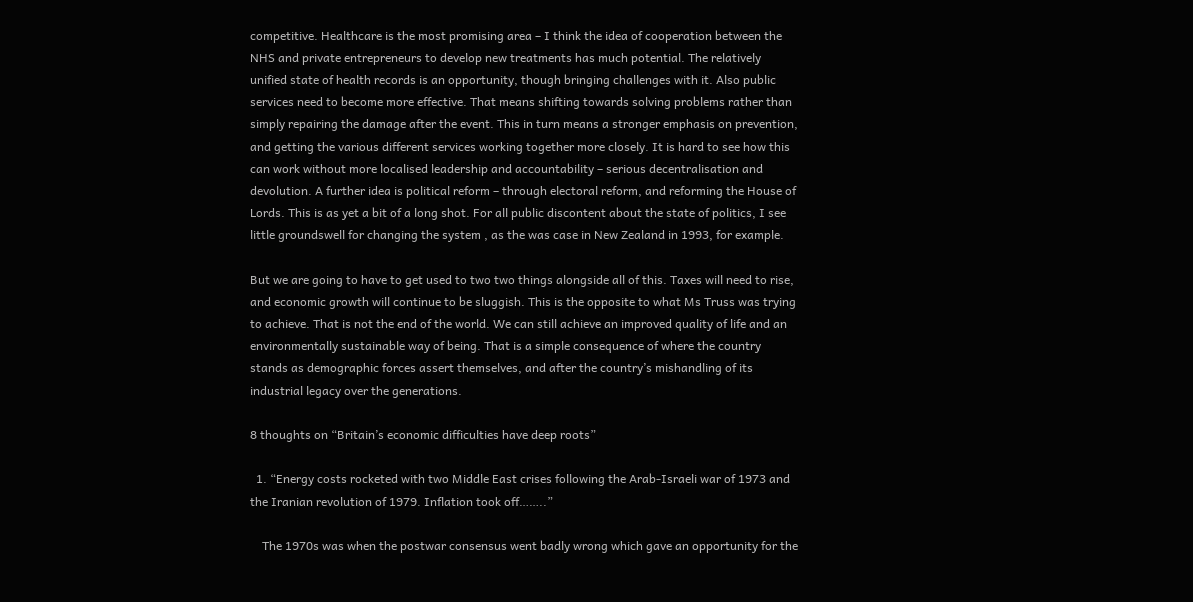competitive. Healthcare is the most promising area – I think the idea of cooperation between the NHS and private entrepreneurs to develop new treatments has much potential. The relatively unified state of health records is an opportunity, though bringing challenges with it. Also public services need to become more effective. That means shifting towards solving problems rather than simply repairing the damage after the event. This in turn means a stronger emphasis on prevention, and getting the various different services working together more closely. It is hard to see how this can work without more localised leadership and accountability – serious decentralisation and devolution. A further idea is political reform – through electoral reform, and reforming the House of Lords. This is as yet a bit of a long shot. For all public discontent about the state of politics, I see little groundswell for changing the system , as the was case in New Zealand in 1993, for example.

But we are going to have to get used to two two things alongside all of this. Taxes will need to rise, and economic growth will continue to be sluggish. This is the opposite to what Ms Truss was trying to achieve. That is not the end of the world. We can still achieve an improved quality of life and an environmentally sustainable way of being. That is a simple consequence of where the country stands as demographic forces assert themselves, and after the country’s mishandling of its industrial legacy over the generations.

8 thoughts on “Britain’s economic difficulties have deep roots”

  1. “Energy costs rocketed with two Middle East crises following the Arab-Israeli war of 1973 and the Iranian revolution of 1979. Inflation took off……..”

    The 1970s was when the postwar consensus went badly wrong which gave an opportunity for the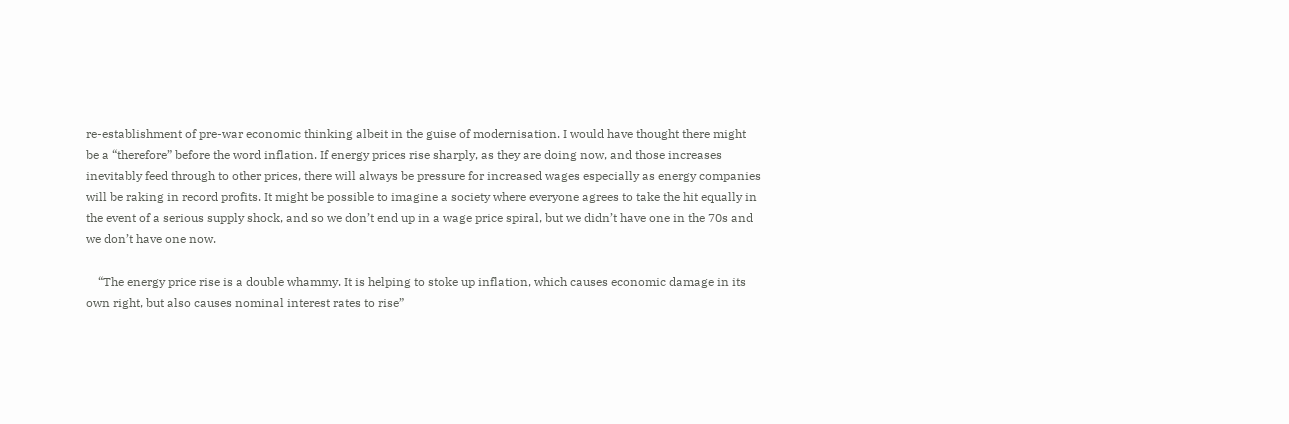re-establishment of pre-war economic thinking albeit in the guise of modernisation. I would have thought there might be a “therefore” before the word inflation. If energy prices rise sharply, as they are doing now, and those increases inevitably feed through to other prices, there will always be pressure for increased wages especially as energy companies will be raking in record profits. It might be possible to imagine a society where everyone agrees to take the hit equally in the event of a serious supply shock, and so we don’t end up in a wage price spiral, but we didn’t have one in the 70s and we don’t have one now.

    “The energy price rise is a double whammy. It is helping to stoke up inflation, which causes economic damage in its own right, but also causes nominal interest rates to rise”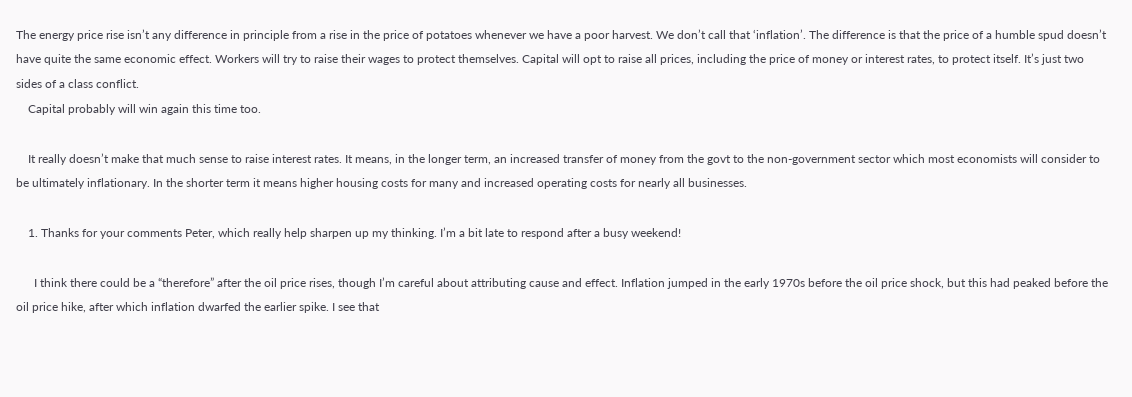The energy price rise isn’t any difference in principle from a rise in the price of potatoes whenever we have a poor harvest. We don’t call that ‘inflation’. The difference is that the price of a humble spud doesn’t have quite the same economic effect. Workers will try to raise their wages to protect themselves. Capital will opt to raise all prices, including the price of money or interest rates, to protect itself. It’s just two sides of a class conflict.
    Capital probably will win again this time too.

    It really doesn’t make that much sense to raise interest rates. It means, in the longer term, an increased transfer of money from the govt to the non-government sector which most economists will consider to be ultimately inflationary. In the shorter term it means higher housing costs for many and increased operating costs for nearly all businesses.

    1. Thanks for your comments Peter, which really help sharpen up my thinking. I’m a bit late to respond after a busy weekend!

      I think there could be a “therefore” after the oil price rises, though I’m careful about attributing cause and effect. Inflation jumped in the early 1970s before the oil price shock, but this had peaked before the oil price hike, after which inflation dwarfed the earlier spike. I see that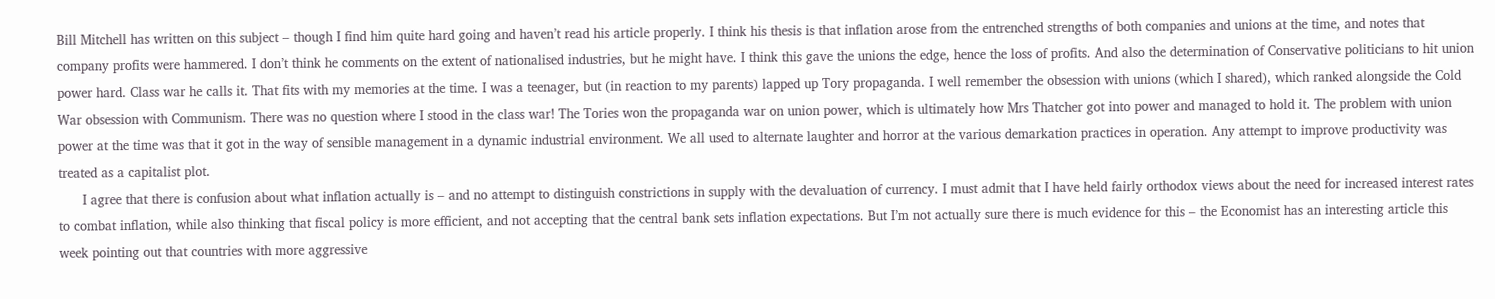Bill Mitchell has written on this subject – though I find him quite hard going and haven’t read his article properly. I think his thesis is that inflation arose from the entrenched strengths of both companies and unions at the time, and notes that company profits were hammered. I don’t think he comments on the extent of nationalised industries, but he might have. I think this gave the unions the edge, hence the loss of profits. And also the determination of Conservative politicians to hit union power hard. Class war he calls it. That fits with my memories at the time. I was a teenager, but (in reaction to my parents) lapped up Tory propaganda. I well remember the obsession with unions (which I shared), which ranked alongside the Cold War obsession with Communism. There was no question where I stood in the class war! The Tories won the propaganda war on union power, which is ultimately how Mrs Thatcher got into power and managed to hold it. The problem with union power at the time was that it got in the way of sensible management in a dynamic industrial environment. We all used to alternate laughter and horror at the various demarkation practices in operation. Any attempt to improve productivity was treated as a capitalist plot.
      I agree that there is confusion about what inflation actually is – and no attempt to distinguish constrictions in supply with the devaluation of currency. I must admit that I have held fairly orthodox views about the need for increased interest rates to combat inflation, while also thinking that fiscal policy is more efficient, and not accepting that the central bank sets inflation expectations. But I’m not actually sure there is much evidence for this – the Economist has an interesting article this week pointing out that countries with more aggressive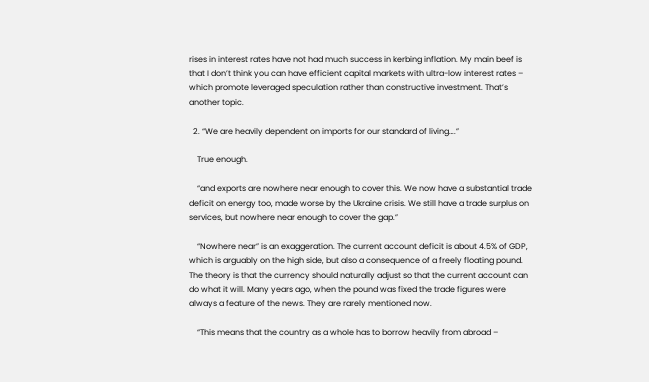rises in interest rates have not had much success in kerbing inflation. My main beef is that I don’t think you can have efficient capital markets with ultra-low interest rates – which promote leveraged speculation rather than constructive investment. That’s another topic.

  2. “We are heavily dependent on imports for our standard of living….”

    True enough.

    “and exports are nowhere near enough to cover this. We now have a substantial trade deficit on energy too, made worse by the Ukraine crisis. We still have a trade surplus on services, but nowhere near enough to cover the gap.”

    “Nowhere near” is an exaggeration. The current account deficit is about 4.5% of GDP, which is arguably on the high side, but also a consequence of a freely floating pound. The theory is that the currency should naturally adjust so that the current account can do what it will. Many years ago, when the pound was fixed the trade figures were always a feature of the news. They are rarely mentioned now.

    “This means that the country as a whole has to borrow heavily from abroad –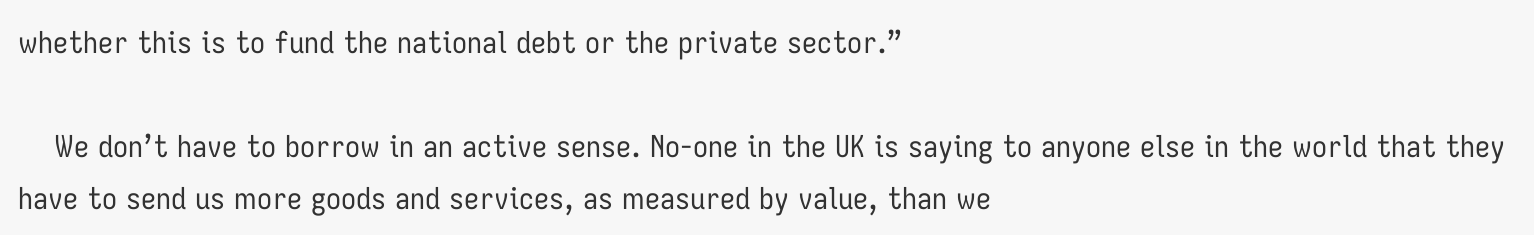whether this is to fund the national debt or the private sector.”

    We don’t have to borrow in an active sense. No-one in the UK is saying to anyone else in the world that they have to send us more goods and services, as measured by value, than we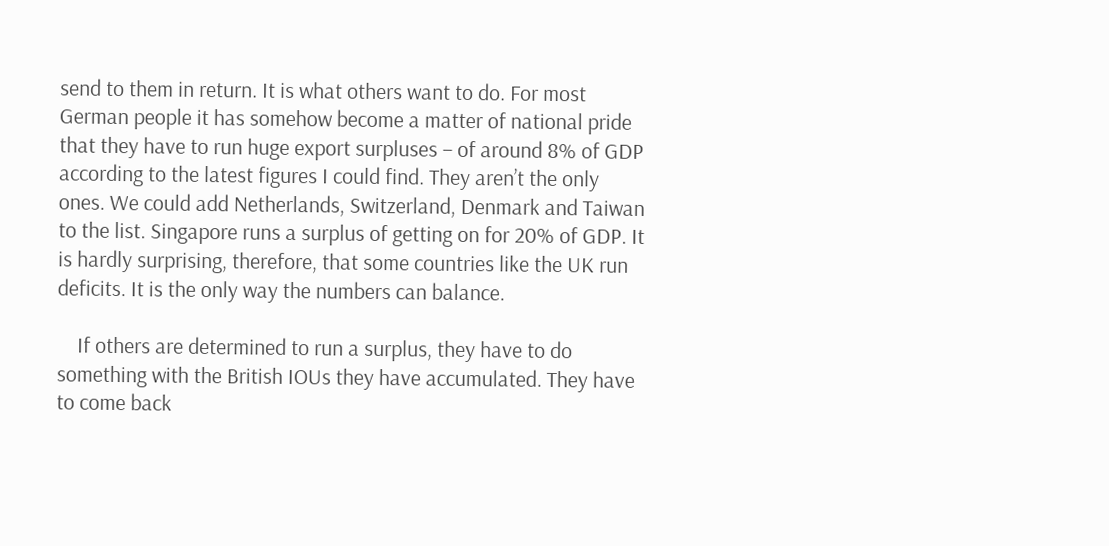send to them in return. It is what others want to do. For most German people it has somehow become a matter of national pride that they have to run huge export surpluses – of around 8% of GDP according to the latest figures I could find. They aren’t the only ones. We could add Netherlands, Switzerland, Denmark and Taiwan to the list. Singapore runs a surplus of getting on for 20% of GDP. It is hardly surprising, therefore, that some countries like the UK run deficits. It is the only way the numbers can balance.

    If others are determined to run a surplus, they have to do something with the British IOUs they have accumulated. They have to come back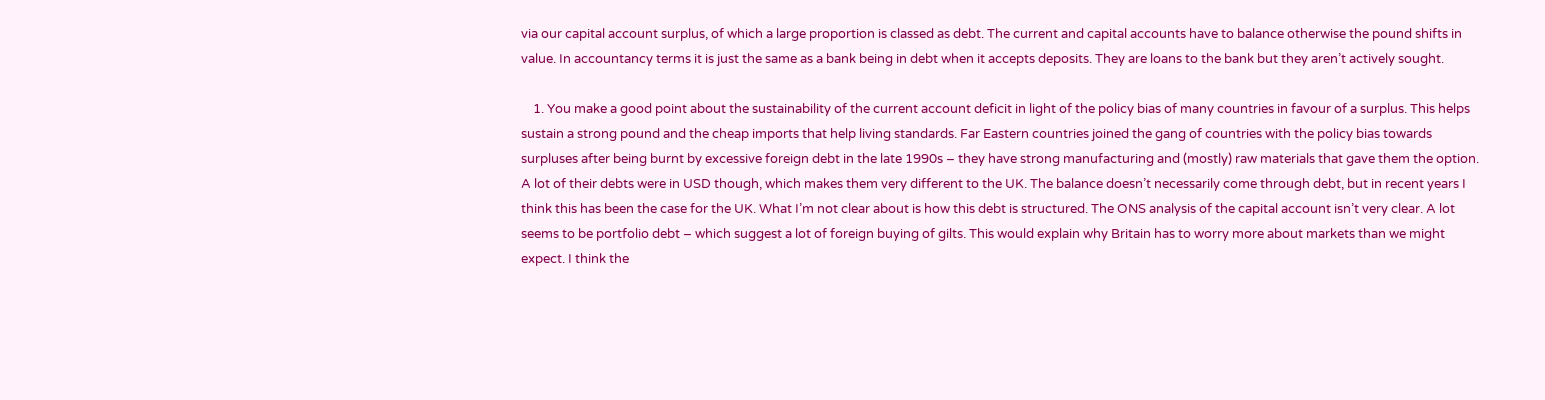via our capital account surplus, of which a large proportion is classed as debt. The current and capital accounts have to balance otherwise the pound shifts in value. In accountancy terms it is just the same as a bank being in debt when it accepts deposits. They are loans to the bank but they aren’t actively sought.

    1. You make a good point about the sustainability of the current account deficit in light of the policy bias of many countries in favour of a surplus. This helps sustain a strong pound and the cheap imports that help living standards. Far Eastern countries joined the gang of countries with the policy bias towards surpluses after being burnt by excessive foreign debt in the late 1990s – they have strong manufacturing and (mostly) raw materials that gave them the option. A lot of their debts were in USD though, which makes them very different to the UK. The balance doesn’t necessarily come through debt, but in recent years I think this has been the case for the UK. What I’m not clear about is how this debt is structured. The ONS analysis of the capital account isn’t very clear. A lot seems to be portfolio debt – which suggest a lot of foreign buying of gilts. This would explain why Britain has to worry more about markets than we might expect. I think the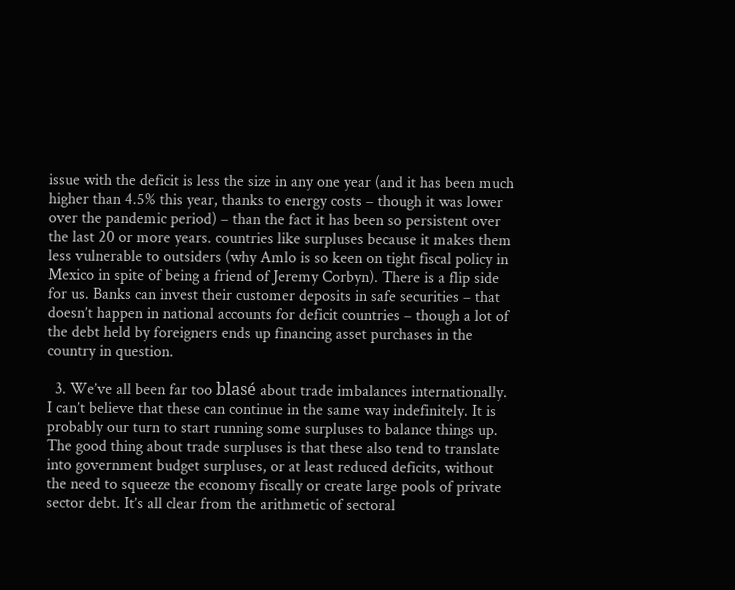issue with the deficit is less the size in any one year (and it has been much higher than 4.5% this year, thanks to energy costs – though it was lower over the pandemic period) – than the fact it has been so persistent over the last 20 or more years. countries like surpluses because it makes them less vulnerable to outsiders (why Amlo is so keen on tight fiscal policy in Mexico in spite of being a friend of Jeremy Corbyn). There is a flip side for us. Banks can invest their customer deposits in safe securities – that doesn’t happen in national accounts for deficit countries – though a lot of the debt held by foreigners ends up financing asset purchases in the country in question.

  3. We’ve all been far too blasé about trade imbalances internationally. I can’t believe that these can continue in the same way indefinitely. It is probably our turn to start running some surpluses to balance things up. The good thing about trade surpluses is that these also tend to translate into government budget surpluses, or at least reduced deficits, without the need to squeeze the economy fiscally or create large pools of private sector debt. It’s all clear from the arithmetic of sectoral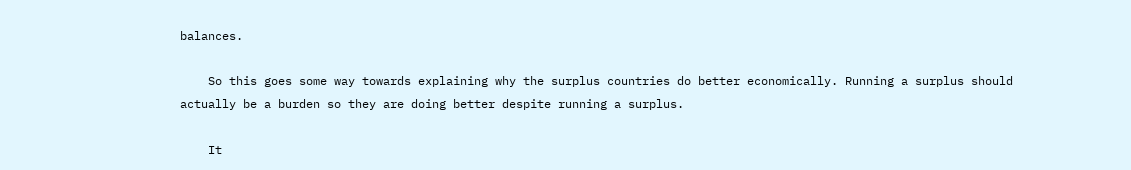balances.

    So this goes some way towards explaining why the surplus countries do better economically. Running a surplus should actually be a burden so they are doing better despite running a surplus.

    It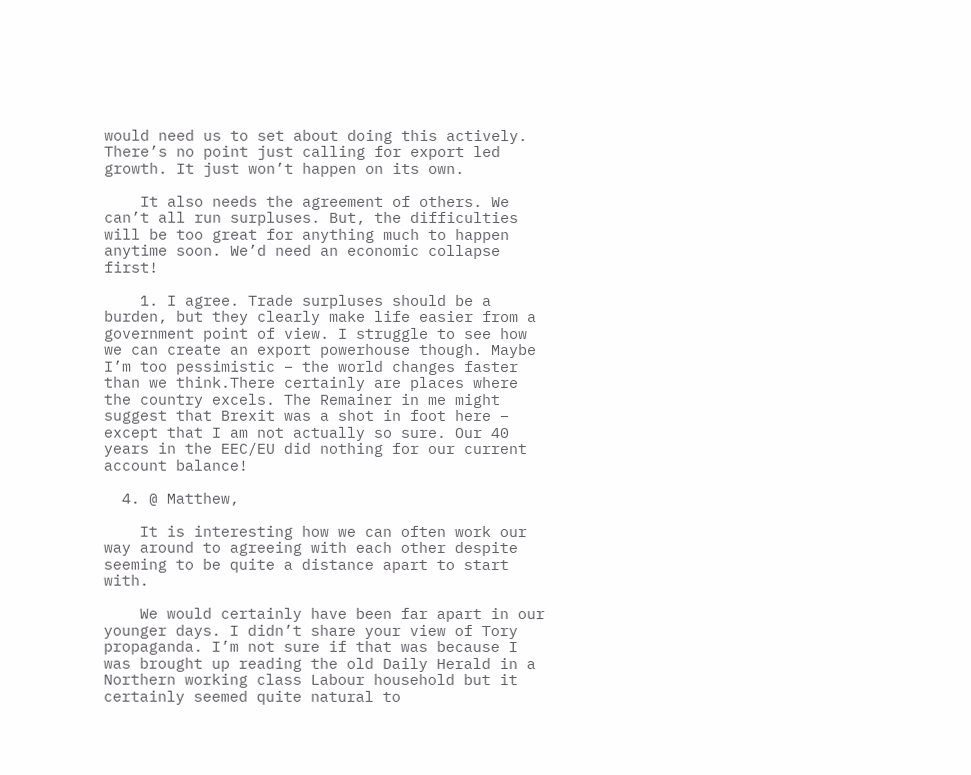would need us to set about doing this actively. There’s no point just calling for export led growth. It just won’t happen on its own.

    It also needs the agreement of others. We can’t all run surpluses. But, the difficulties will be too great for anything much to happen anytime soon. We’d need an economic collapse first!

    1. I agree. Trade surpluses should be a burden, but they clearly make life easier from a government point of view. I struggle to see how we can create an export powerhouse though. Maybe I’m too pessimistic – the world changes faster than we think.There certainly are places where the country excels. The Remainer in me might suggest that Brexit was a shot in foot here – except that I am not actually so sure. Our 40 years in the EEC/EU did nothing for our current account balance!

  4. @ Matthew,

    It is interesting how we can often work our way around to agreeing with each other despite seeming to be quite a distance apart to start with.

    We would certainly have been far apart in our younger days. I didn’t share your view of Tory propaganda. I’m not sure if that was because I was brought up reading the old Daily Herald in a Northern working class Labour household but it certainly seemed quite natural to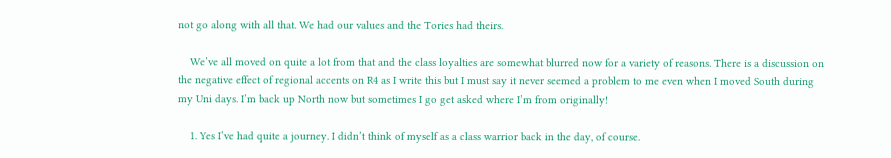not go along with all that. We had our values and the Tories had theirs.

    We’ve all moved on quite a lot from that and the class loyalties are somewhat blurred now for a variety of reasons. There is a discussion on the negative effect of regional accents on R4 as I write this but I must say it never seemed a problem to me even when I moved South during my Uni days. I’m back up North now but sometimes I go get asked where I’m from originally!

    1. Yes I’ve had quite a journey. I didn’t think of myself as a class warrior back in the day, of course.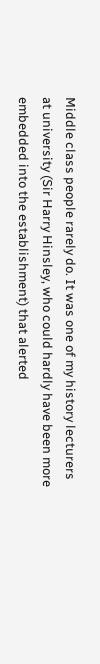Middle class people rarely do. It was one of my history lecturers at university (Sir Harry Hinsley, who could hardly have been more embedded into the establishment) that alerted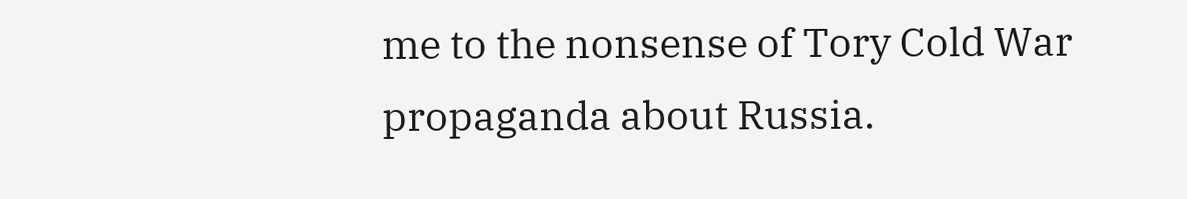me to the nonsense of Tory Cold War propaganda about Russia.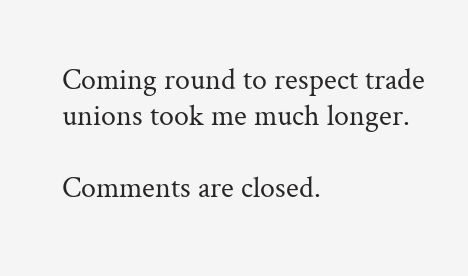Coming round to respect trade unions took me much longer.

Comments are closed.